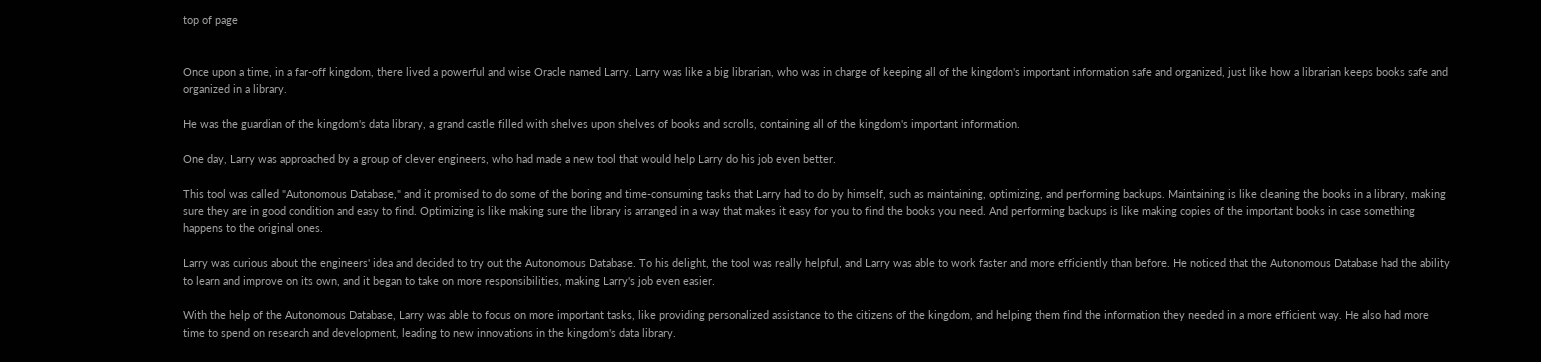top of page


Once upon a time, in a far-off kingdom, there lived a powerful and wise Oracle named Larry. Larry was like a big librarian, who was in charge of keeping all of the kingdom's important information safe and organized, just like how a librarian keeps books safe and organized in a library.

He was the guardian of the kingdom's data library, a grand castle filled with shelves upon shelves of books and scrolls, containing all of the kingdom's important information.

One day, Larry was approached by a group of clever engineers, who had made a new tool that would help Larry do his job even better.

This tool was called "Autonomous Database," and it promised to do some of the boring and time-consuming tasks that Larry had to do by himself, such as maintaining, optimizing, and performing backups. Maintaining is like cleaning the books in a library, making sure they are in good condition and easy to find. Optimizing is like making sure the library is arranged in a way that makes it easy for you to find the books you need. And performing backups is like making copies of the important books in case something happens to the original ones.

Larry was curious about the engineers' idea and decided to try out the Autonomous Database. To his delight, the tool was really helpful, and Larry was able to work faster and more efficiently than before. He noticed that the Autonomous Database had the ability to learn and improve on its own, and it began to take on more responsibilities, making Larry's job even easier.

With the help of the Autonomous Database, Larry was able to focus on more important tasks, like providing personalized assistance to the citizens of the kingdom, and helping them find the information they needed in a more efficient way. He also had more time to spend on research and development, leading to new innovations in the kingdom's data library.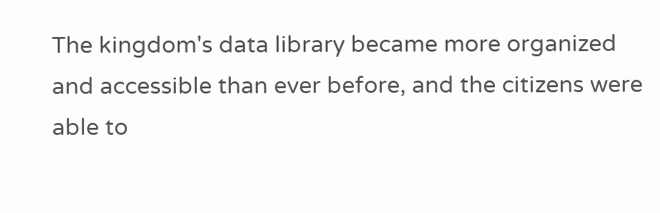The kingdom's data library became more organized and accessible than ever before, and the citizens were able to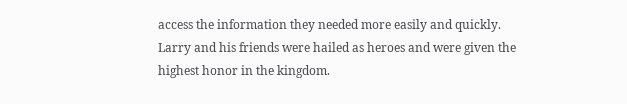access the information they needed more easily and quickly. Larry and his friends were hailed as heroes and were given the highest honor in the kingdom.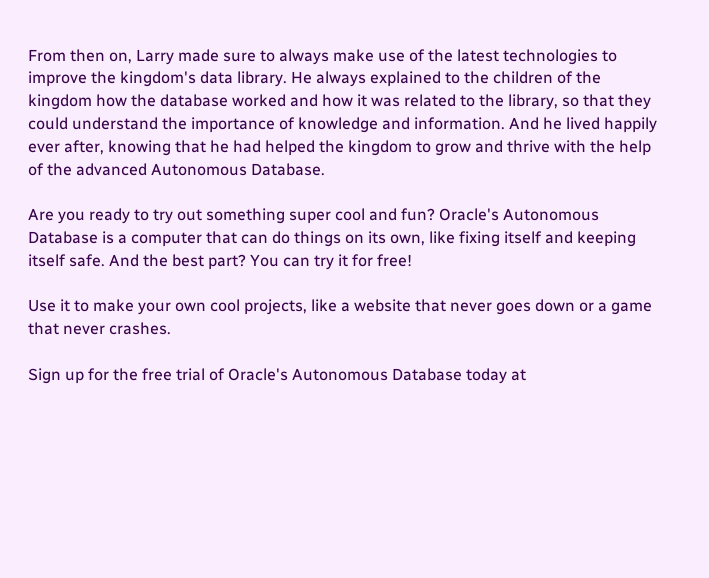From then on, Larry made sure to always make use of the latest technologies to improve the kingdom's data library. He always explained to the children of the kingdom how the database worked and how it was related to the library, so that they could understand the importance of knowledge and information. And he lived happily ever after, knowing that he had helped the kingdom to grow and thrive with the help of the advanced Autonomous Database.

Are you ready to try out something super cool and fun? Oracle's Autonomous Database is a computer that can do things on its own, like fixing itself and keeping itself safe. And the best part? You can try it for free!

Use it to make your own cool projects, like a website that never goes down or a game that never crashes.

Sign up for the free trial of Oracle's Autonomous Database today at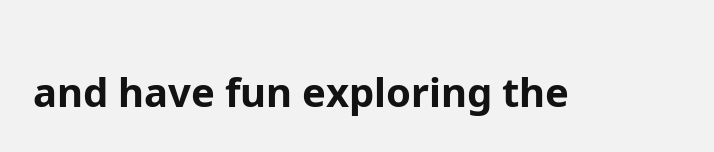and have fun exploring the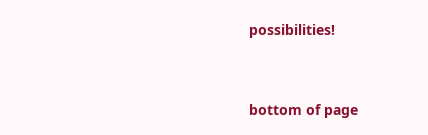possibilities!



bottom of page